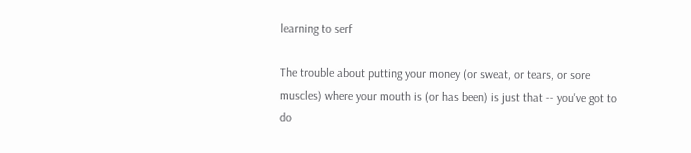learning to serf

The trouble about putting your money (or sweat, or tears, or sore muscles) where your mouth is (or has been) is just that -- you've got to do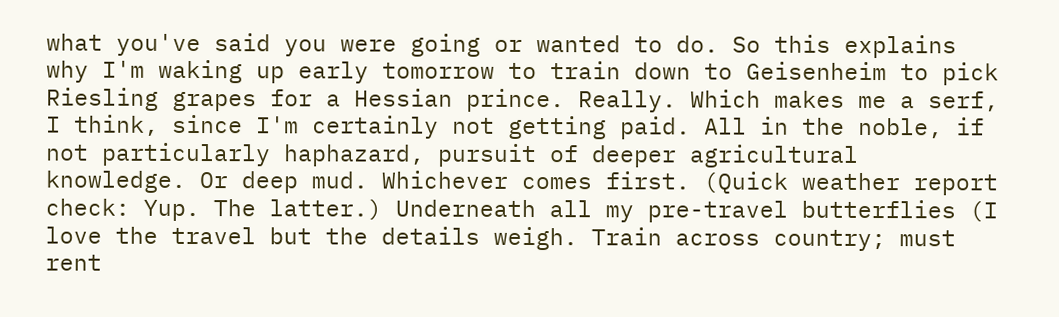what you've said you were going or wanted to do. So this explains why I'm waking up early tomorrow to train down to Geisenheim to pick Riesling grapes for a Hessian prince. Really. Which makes me a serf, I think, since I'm certainly not getting paid. All in the noble, if not particularly haphazard, pursuit of deeper agricultural knowledge. Or deep mud. Whichever comes first. (Quick weather report check: Yup. The latter.) Underneath all my pre-travel butterflies (I love the travel but the details weigh. Train across country; must rent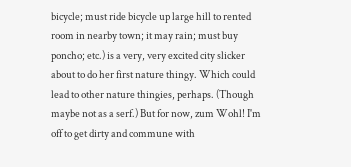bicycle; must ride bicycle up large hill to rented room in nearby town; it may rain; must buy poncho; etc.) is a very, very excited city slicker about to do her first nature thingy. Which could lead to other nature thingies, perhaps. (Though maybe not as a serf.) But for now, zum Wohl! I'm off to get dirty and commune with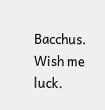Bacchus. Wish me luck.